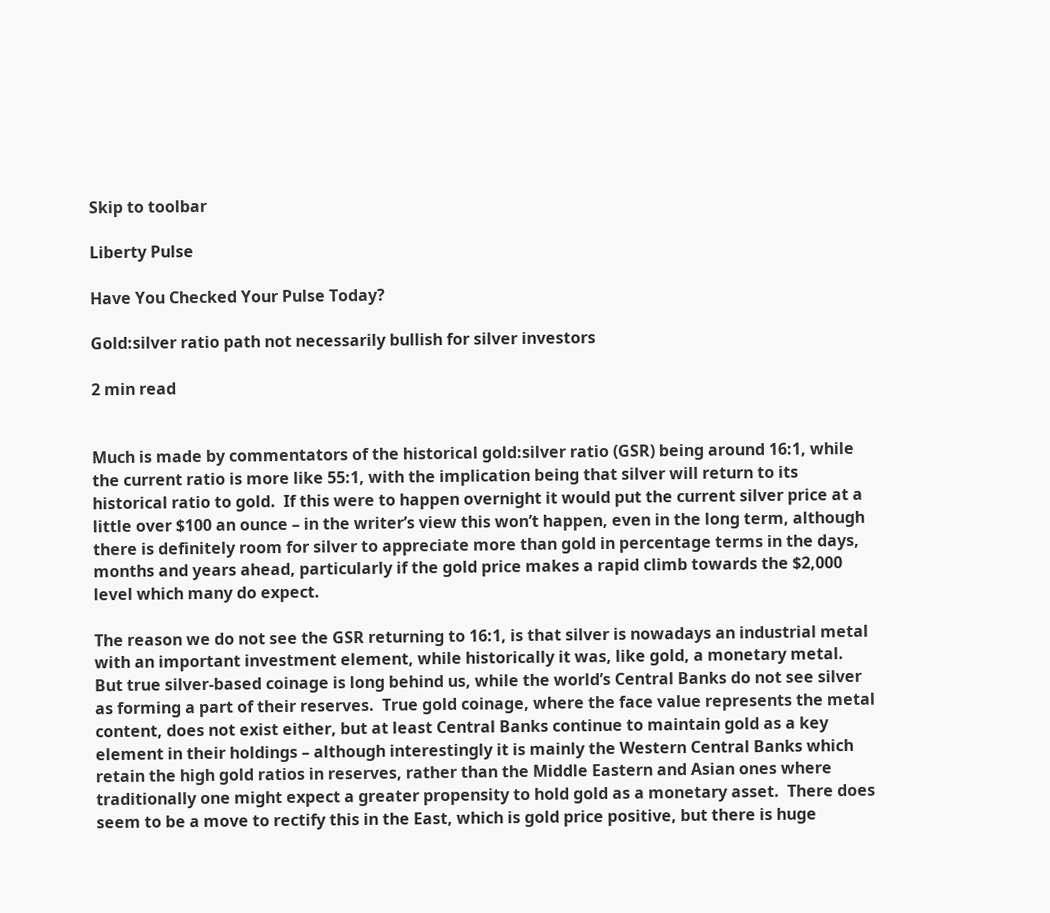Skip to toolbar

Liberty Pulse

Have You Checked Your Pulse Today?

Gold:silver ratio path not necessarily bullish for silver investors

2 min read


Much is made by commentators of the historical gold:silver ratio (GSR) being around 16:1, while the current ratio is more like 55:1, with the implication being that silver will return to its historical ratio to gold.  If this were to happen overnight it would put the current silver price at a little over $100 an ounce – in the writer’s view this won’t happen, even in the long term, although there is definitely room for silver to appreciate more than gold in percentage terms in the days, months and years ahead, particularly if the gold price makes a rapid climb towards the $2,000 level which many do expect.

The reason we do not see the GSR returning to 16:1, is that silver is nowadays an industrial metal with an important investment element, while historically it was, like gold, a monetary metal.  But true silver-based coinage is long behind us, while the world’s Central Banks do not see silver as forming a part of their reserves.  True gold coinage, where the face value represents the metal content, does not exist either, but at least Central Banks continue to maintain gold as a key element in their holdings – although interestingly it is mainly the Western Central Banks which retain the high gold ratios in reserves, rather than the Middle Eastern and Asian ones where traditionally one might expect a greater propensity to hold gold as a monetary asset.  There does seem to be a move to rectify this in the East, which is gold price positive, but there is huge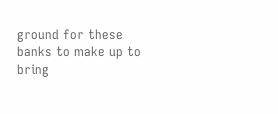ground for these banks to make up to bring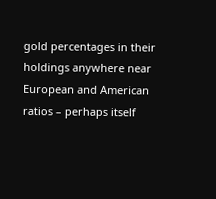gold percentages in their holdings anywhere near European and American ratios – perhaps itself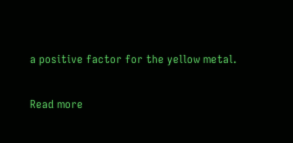a positive factor for the yellow metal.

Read more